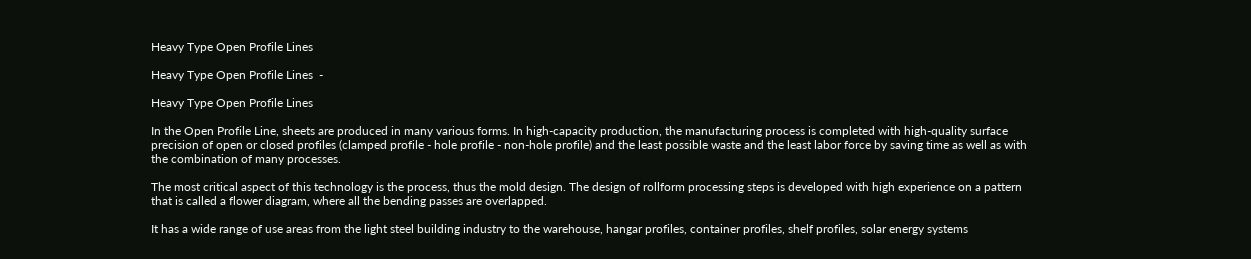Heavy Type Open Profile Lines

Heavy Type Open Profile Lines  -

Heavy Type Open Profile Lines

In the Open Profile Line, sheets are produced in many various forms. In high-capacity production, the manufacturing process is completed with high-quality surface precision of open or closed profiles (clamped profile - hole profile - non-hole profile) and the least possible waste and the least labor force by saving time as well as with the combination of many processes.

The most critical aspect of this technology is the process, thus the mold design. The design of rollform processing steps is developed with high experience on a pattern that is called a flower diagram, where all the bending passes are overlapped.

It has a wide range of use areas from the light steel building industry to the warehouse, hangar profiles, container profiles, shelf profiles, solar energy systems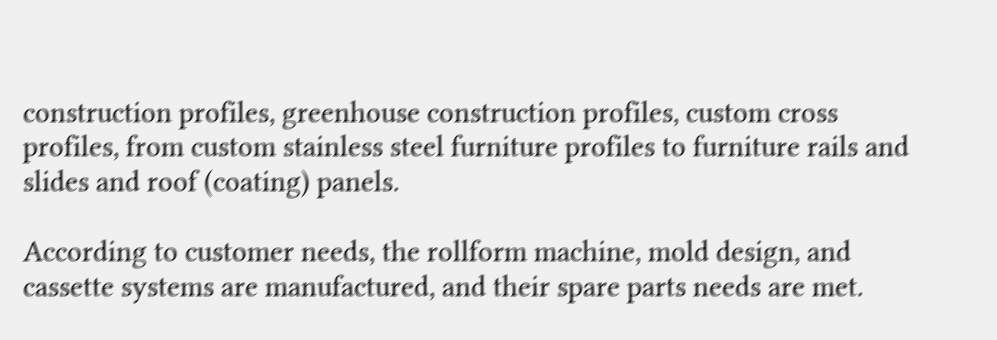construction profiles, greenhouse construction profiles, custom cross profiles, from custom stainless steel furniture profiles to furniture rails and slides and roof (coating) panels.

According to customer needs, the rollform machine, mold design, and cassette systems are manufactured, and their spare parts needs are met.